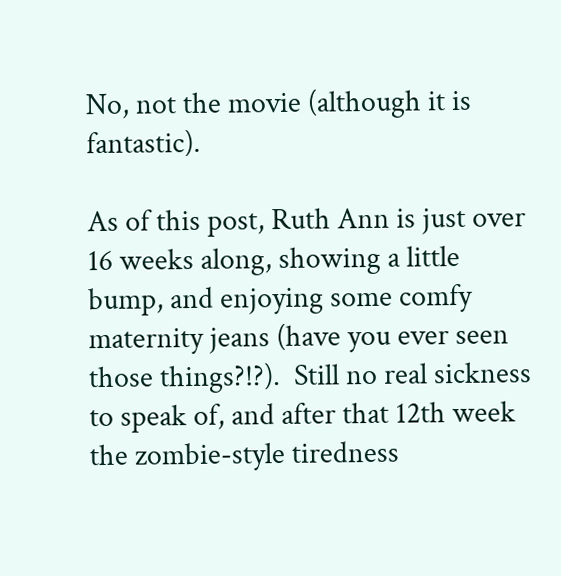No, not the movie (although it is fantastic).

As of this post, Ruth Ann is just over 16 weeks along, showing a little bump, and enjoying some comfy maternity jeans (have you ever seen those things?!?).  Still no real sickness to speak of, and after that 12th week the zombie-style tiredness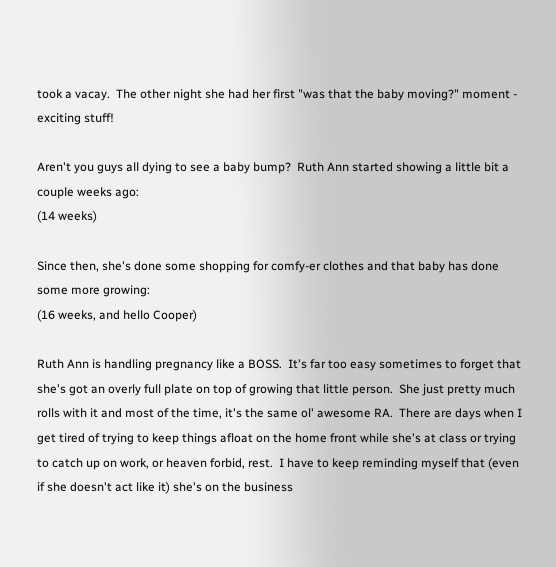took a vacay.  The other night she had her first "was that the baby moving?" moment - exciting stuff!

Aren't you guys all dying to see a baby bump?  Ruth Ann started showing a little bit a couple weeks ago:
(14 weeks)

Since then, she's done some shopping for comfy-er clothes and that baby has done some more growing:
(16 weeks, and hello Cooper)

Ruth Ann is handling pregnancy like a BOSS.  It's far too easy sometimes to forget that she's got an overly full plate on top of growing that little person.  She just pretty much rolls with it and most of the time, it's the same ol' awesome RA.  There are days when I get tired of trying to keep things afloat on the home front while she's at class or trying to catch up on work, or heaven forbid, rest.  I have to keep reminding myself that (even if she doesn't act like it) she's on the business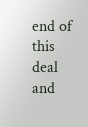end of this deal and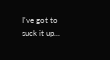I've got to suck it up...